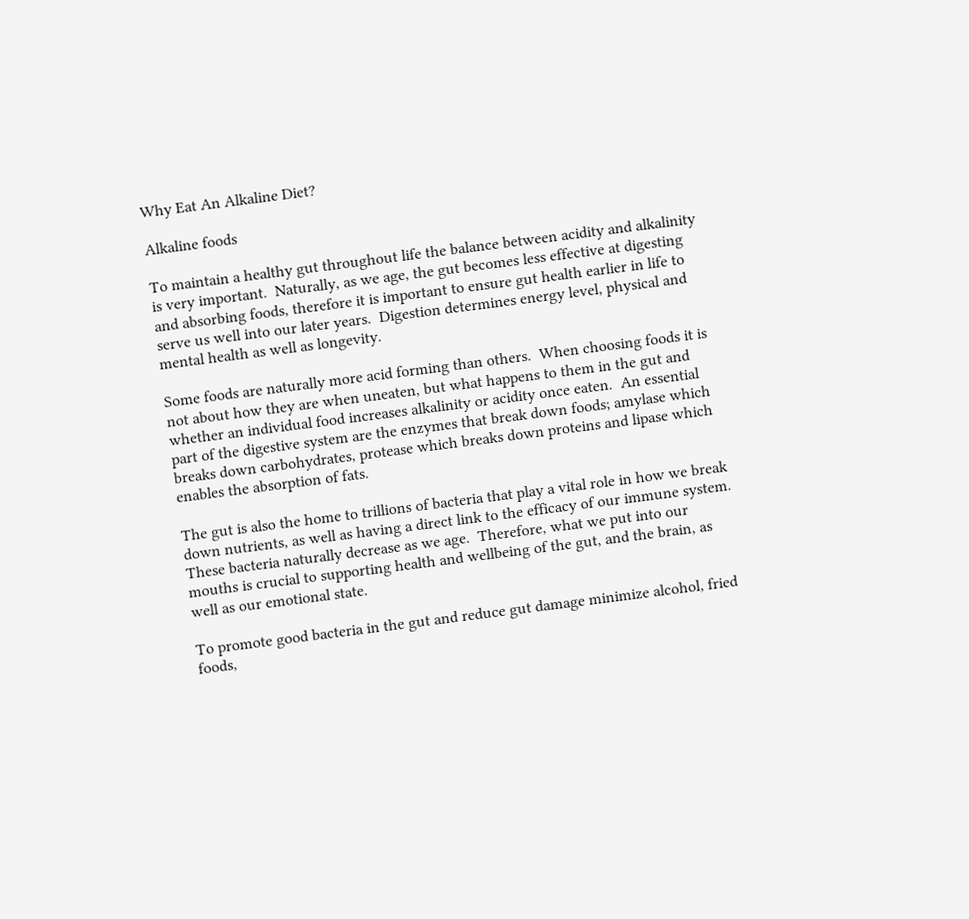Why Eat An Alkaline Diet?

Alkaline foods

To maintain a healthy gut throughout life the balance between acidity and alkalinity is very important.  Naturally, as we age, the gut becomes less effective at digesting and absorbing foods, therefore it is important to ensure gut health earlier in life to serve us well into our later years.  Digestion determines energy level, physical and mental health as well as longevity.

Some foods are naturally more acid forming than others.  When choosing foods it is not about how they are when uneaten, but what happens to them in the gut and whether an individual food increases alkalinity or acidity once eaten.  An essential part of the digestive system are the enzymes that break down foods; amylase which breaks down carbohydrates, protease which breaks down proteins and lipase which enables the absorption of fats.

The gut is also the home to trillions of bacteria that play a vital role in how we break down nutrients, as well as having a direct link to the efficacy of our immune system.  These bacteria naturally decrease as we age.  Therefore, what we put into our mouths is crucial to supporting health and wellbeing of the gut, and the brain, as well as our emotional state.

To promote good bacteria in the gut and reduce gut damage minimize alcohol, fried foods,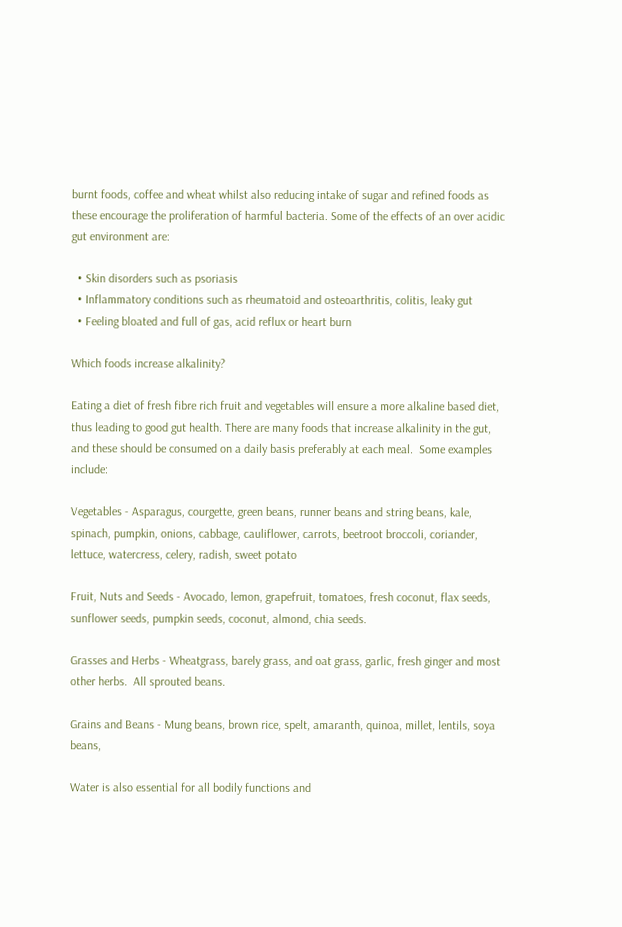burnt foods, coffee and wheat whilst also reducing intake of sugar and refined foods as these encourage the proliferation of harmful bacteria. Some of the effects of an over acidic gut environment are:

  • Skin disorders such as psoriasis
  • Inflammatory conditions such as rheumatoid and osteoarthritis, colitis, leaky gut
  • Feeling bloated and full of gas, acid reflux or heart burn

Which foods increase alkalinity?

Eating a diet of fresh fibre rich fruit and vegetables will ensure a more alkaline based diet, thus leading to good gut health. There are many foods that increase alkalinity in the gut, and these should be consumed on a daily basis preferably at each meal.  Some examples include:

Vegetables - Asparagus, courgette, green beans, runner beans and string beans, kale, spinach, pumpkin, onions, cabbage, cauliflower, carrots, beetroot broccoli, coriander, lettuce, watercress, celery, radish, sweet potato

Fruit, Nuts and Seeds - Avocado, lemon, grapefruit, tomatoes, fresh coconut, flax seeds, sunflower seeds, pumpkin seeds, coconut, almond, chia seeds.

Grasses and Herbs - Wheatgrass, barely grass, and oat grass, garlic, fresh ginger and most other herbs.  All sprouted beans.

Grains and Beans - Mung beans, brown rice, spelt, amaranth, quinoa, millet, lentils, soya beans,

Water is also essential for all bodily functions and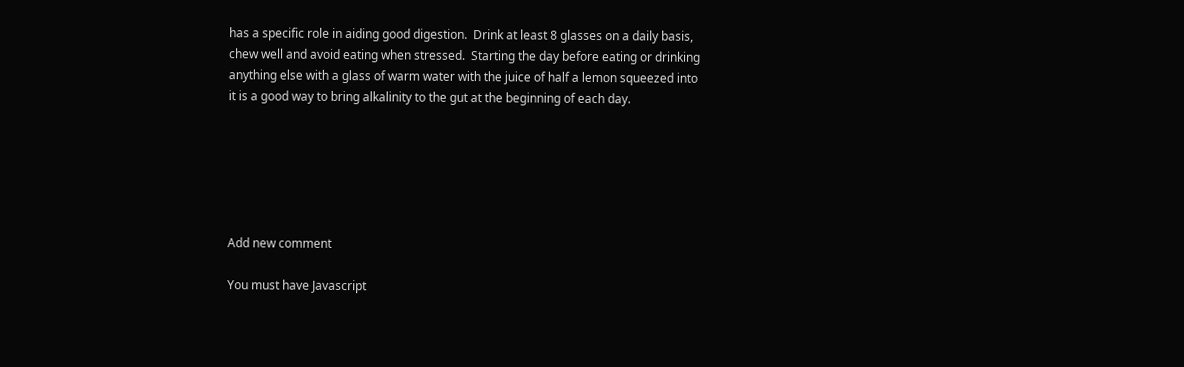has a specific role in aiding good digestion.  Drink at least 8 glasses on a daily basis, chew well and avoid eating when stressed.  Starting the day before eating or drinking anything else with a glass of warm water with the juice of half a lemon squeezed into it is a good way to bring alkalinity to the gut at the beginning of each day.






Add new comment

You must have Javascript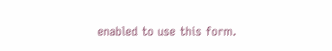enabled to use this form.